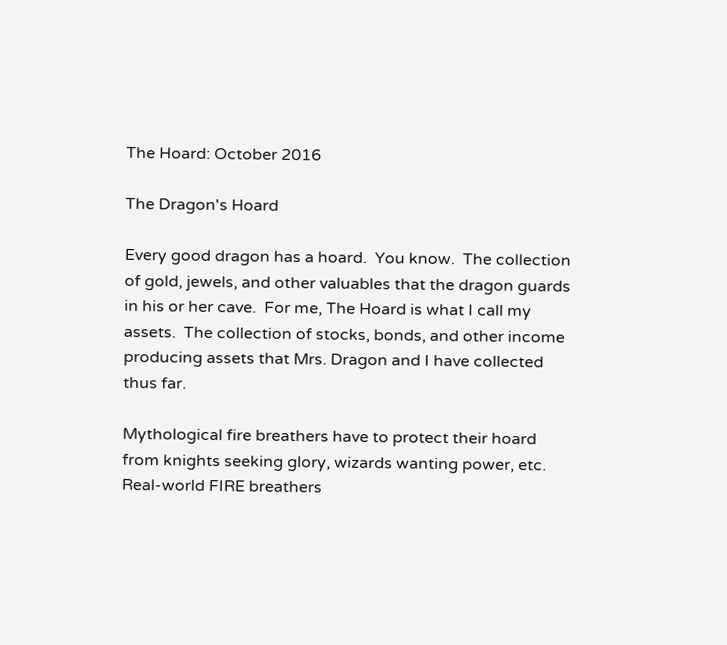The Hoard: October 2016

The Dragon's Hoard

Every good dragon has a hoard.  You know.  The collection of gold, jewels, and other valuables that the dragon guards in his or her cave.  For me, The Hoard is what I call my assets.  The collection of stocks, bonds, and other income producing assets that Mrs. Dragon and I have collected thus far.

Mythological fire breathers have to protect their hoard from knights seeking glory, wizards wanting power, etc.  Real-world FIRE breathers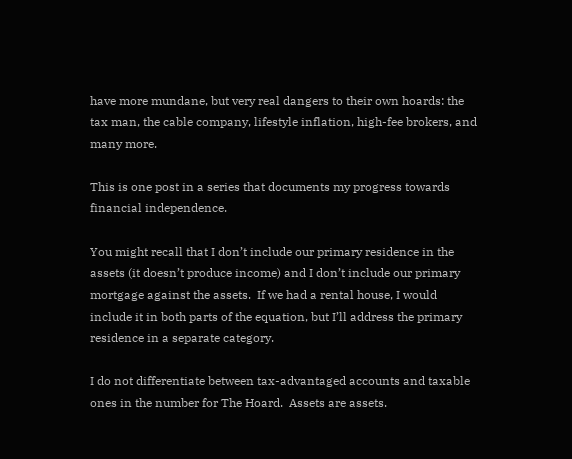have more mundane, but very real dangers to their own hoards: the tax man, the cable company, lifestyle inflation, high-fee brokers, and many more.

This is one post in a series that documents my progress towards financial independence.

You might recall that I don’t include our primary residence in the assets (it doesn’t produce income) and I don’t include our primary mortgage against the assets.  If we had a rental house, I would include it in both parts of the equation, but I’ll address the primary residence in a separate category.

I do not differentiate between tax-advantaged accounts and taxable ones in the number for The Hoard.  Assets are assets.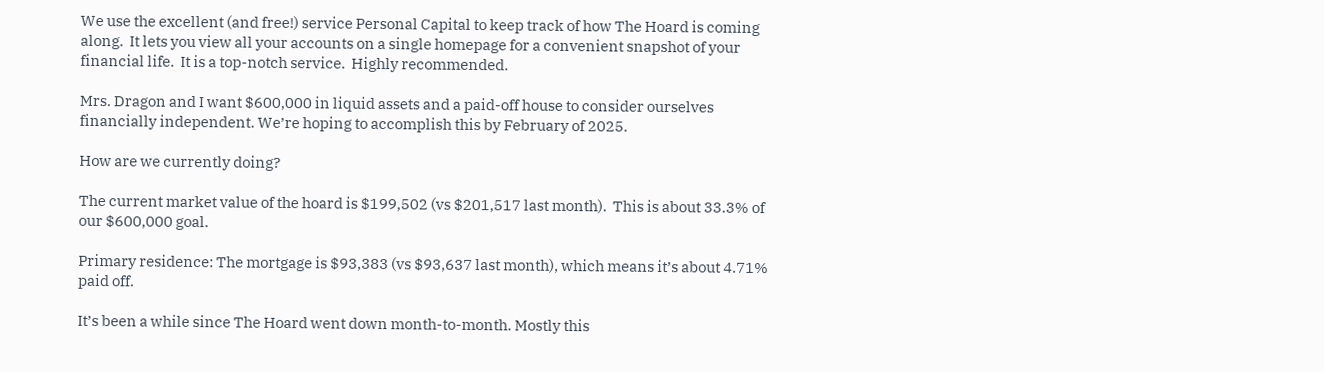We use the excellent (and free!) service Personal Capital to keep track of how The Hoard is coming along.  It lets you view all your accounts on a single homepage for a convenient snapshot of your financial life.  It is a top-notch service.  Highly recommended.

Mrs. Dragon and I want $600,000 in liquid assets and a paid-off house to consider ourselves financially independent. We’re hoping to accomplish this by February of 2025.

How are we currently doing?

The current market value of the hoard is $199,502 (vs $201,517 last month).  This is about 33.3% of our $600,000 goal.

Primary residence: The mortgage is $93,383 (vs $93,637 last month), which means it’s about 4.71% paid off.

It’s been a while since The Hoard went down month-to-month. Mostly this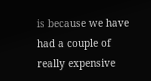is because we have had a couple of really expensive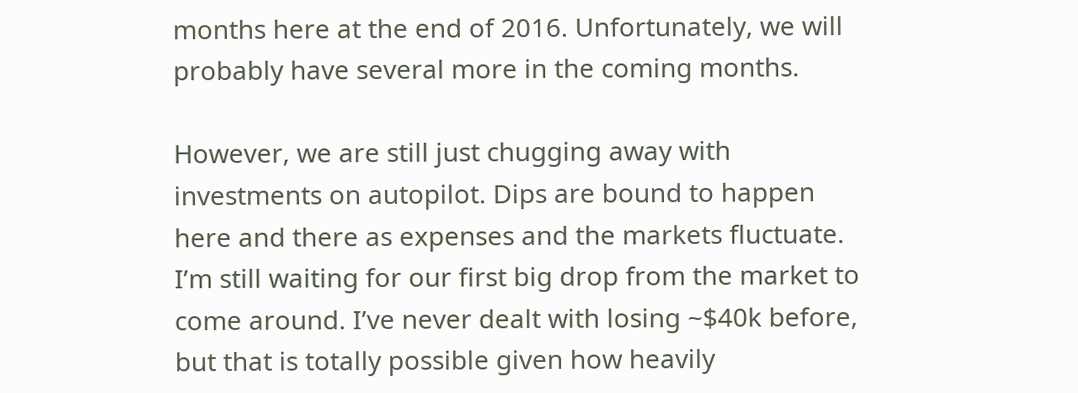months here at the end of 2016. Unfortunately, we will probably have several more in the coming months.

However, we are still just chugging away with investments on autopilot. Dips are bound to happen here and there as expenses and the markets fluctuate. I’m still waiting for our first big drop from the market to come around. I’ve never dealt with losing ~$40k before, but that is totally possible given how heavily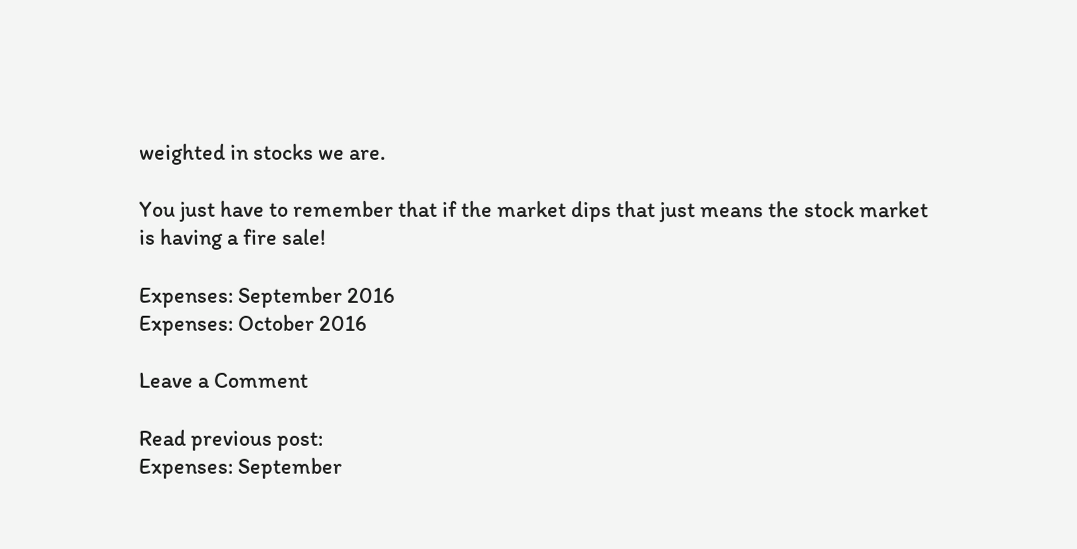weighted in stocks we are.

You just have to remember that if the market dips that just means the stock market is having a fire sale!

Expenses: September 2016
Expenses: October 2016

Leave a Comment

Read previous post:
Expenses: September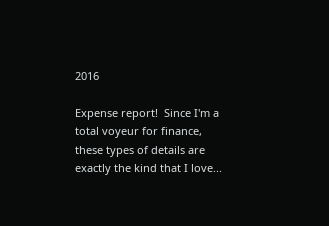2016

Expense report!  Since I'm a total voyeur for finance, these types of details are exactly the kind that I love...